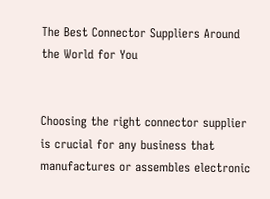The Best Connector Suppliers Around the World for You


Choosing the right connector supplier is crucial for any business that manufactures or assembles electronic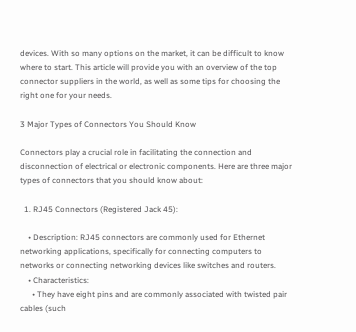devices. With so many options on the market, it can be difficult to know where to start. This article will provide you with an overview of the top connector suppliers in the world, as well as some tips for choosing the right one for your needs.

3 Major Types of Connectors You Should Know

Connectors play a crucial role in facilitating the connection and disconnection of electrical or electronic components. Here are three major types of connectors that you should know about:

  1. RJ45 Connectors (Registered Jack 45):

    • Description: RJ45 connectors are commonly used for Ethernet networking applications, specifically for connecting computers to networks or connecting networking devices like switches and routers.
    • Characteristics:
      • They have eight pins and are commonly associated with twisted pair cables (such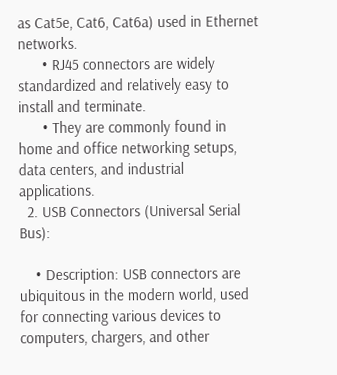as Cat5e, Cat6, Cat6a) used in Ethernet networks.
      • RJ45 connectors are widely standardized and relatively easy to install and terminate.
      • They are commonly found in home and office networking setups, data centers, and industrial applications.
  2. USB Connectors (Universal Serial Bus):

    • Description: USB connectors are ubiquitous in the modern world, used for connecting various devices to computers, chargers, and other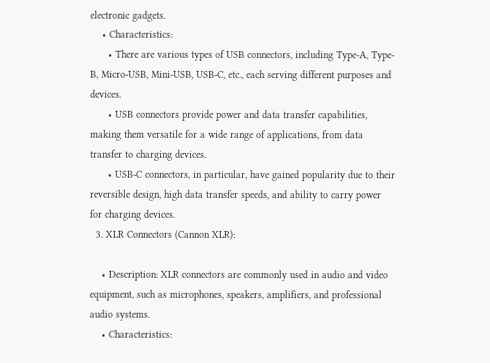electronic gadgets.
    • Characteristics:
      • There are various types of USB connectors, including Type-A, Type-B, Micro-USB, Mini-USB, USB-C, etc., each serving different purposes and devices.
      • USB connectors provide power and data transfer capabilities, making them versatile for a wide range of applications, from data transfer to charging devices.
      • USB-C connectors, in particular, have gained popularity due to their reversible design, high data transfer speeds, and ability to carry power for charging devices.
  3. XLR Connectors (Cannon XLR):

    • Description: XLR connectors are commonly used in audio and video equipment, such as microphones, speakers, amplifiers, and professional audio systems.
    • Characteristics: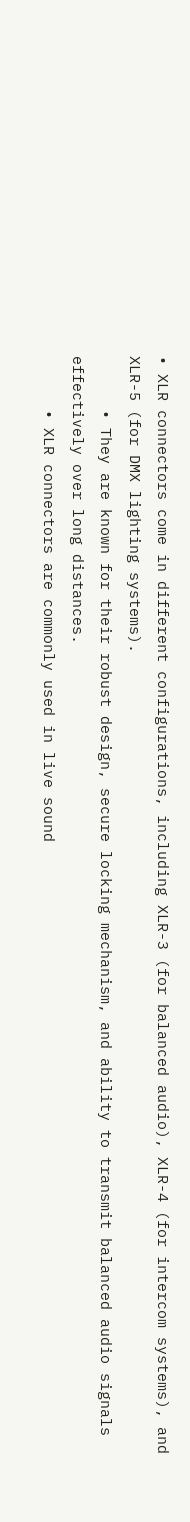• XLR connectors come in different configurations, including XLR-3 (for balanced audio), XLR-4 (for intercom systems), and XLR-5 (for DMX lighting systems).
      • They are known for their robust design, secure locking mechanism, and ability to transmit balanced audio signals effectively over long distances.
      • XLR connectors are commonly used in live sound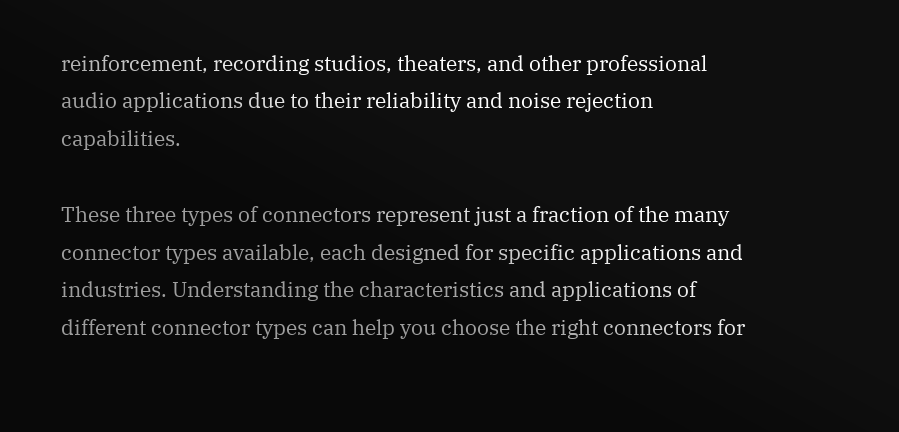reinforcement, recording studios, theaters, and other professional audio applications due to their reliability and noise rejection capabilities.

These three types of connectors represent just a fraction of the many connector types available, each designed for specific applications and industries. Understanding the characteristics and applications of different connector types can help you choose the right connectors for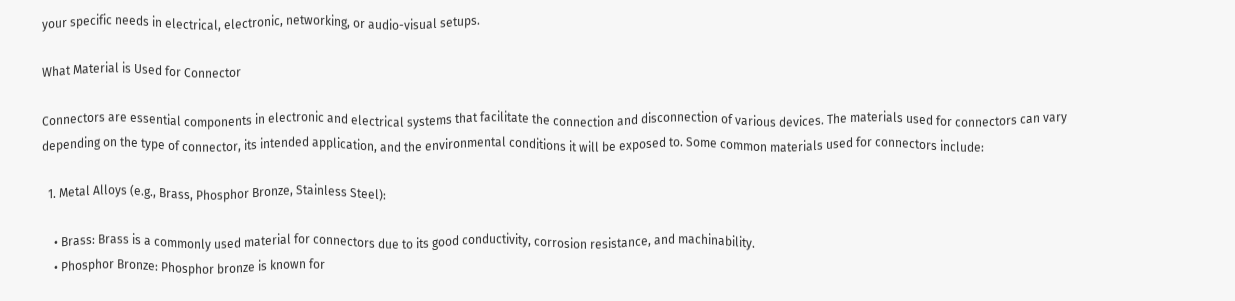your specific needs in electrical, electronic, networking, or audio-visual setups.

What Material is Used for Connector

Connectors are essential components in electronic and electrical systems that facilitate the connection and disconnection of various devices. The materials used for connectors can vary depending on the type of connector, its intended application, and the environmental conditions it will be exposed to. Some common materials used for connectors include:

  1. Metal Alloys (e.g., Brass, Phosphor Bronze, Stainless Steel):

    • Brass: Brass is a commonly used material for connectors due to its good conductivity, corrosion resistance, and machinability.
    • Phosphor Bronze: Phosphor bronze is known for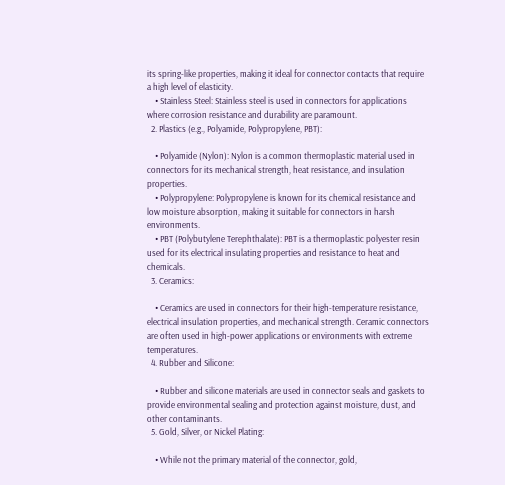its spring-like properties, making it ideal for connector contacts that require a high level of elasticity.
    • Stainless Steel: Stainless steel is used in connectors for applications where corrosion resistance and durability are paramount.
  2. Plastics (e.g., Polyamide, Polypropylene, PBT):

    • Polyamide (Nylon): Nylon is a common thermoplastic material used in connectors for its mechanical strength, heat resistance, and insulation properties.
    • Polypropylene: Polypropylene is known for its chemical resistance and low moisture absorption, making it suitable for connectors in harsh environments.
    • PBT (Polybutylene Terephthalate): PBT is a thermoplastic polyester resin used for its electrical insulating properties and resistance to heat and chemicals.
  3. Ceramics:

    • Ceramics are used in connectors for their high-temperature resistance, electrical insulation properties, and mechanical strength. Ceramic connectors are often used in high-power applications or environments with extreme temperatures.
  4. Rubber and Silicone:

    • Rubber and silicone materials are used in connector seals and gaskets to provide environmental sealing and protection against moisture, dust, and other contaminants.
  5. Gold, Silver, or Nickel Plating:

    • While not the primary material of the connector, gold,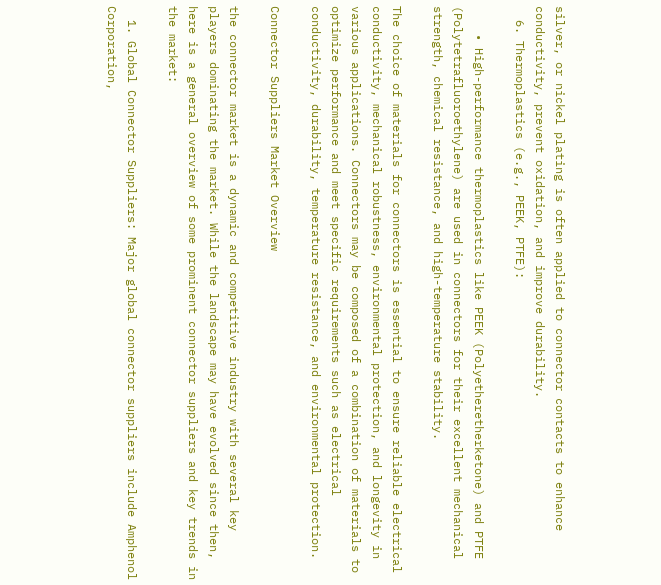silver, or nickel plating is often applied to connector contacts to enhance conductivity, prevent oxidation, and improve durability.
  6. Thermoplastics (e.g., PEEK, PTFE):

    • High-performance thermoplastics like PEEK (Polyetheretherketone) and PTFE (Polytetrafluoroethylene) are used in connectors for their excellent mechanical strength, chemical resistance, and high-temperature stability.

The choice of materials for connectors is essential to ensure reliable electrical conductivity, mechanical robustness, environmental protection, and longevity in various applications. Connectors may be composed of a combination of materials to optimize performance and meet specific requirements such as electrical conductivity, durability, temperature resistance, and environmental protection.

Connector Suppliers Market Overview

the connector market is a dynamic and competitive industry with several key players dominating the market. While the landscape may have evolved since then, here is a general overview of some prominent connector suppliers and key trends in the market:

  1. Global Connector Suppliers: Major global connector suppliers include Amphenol Corporation,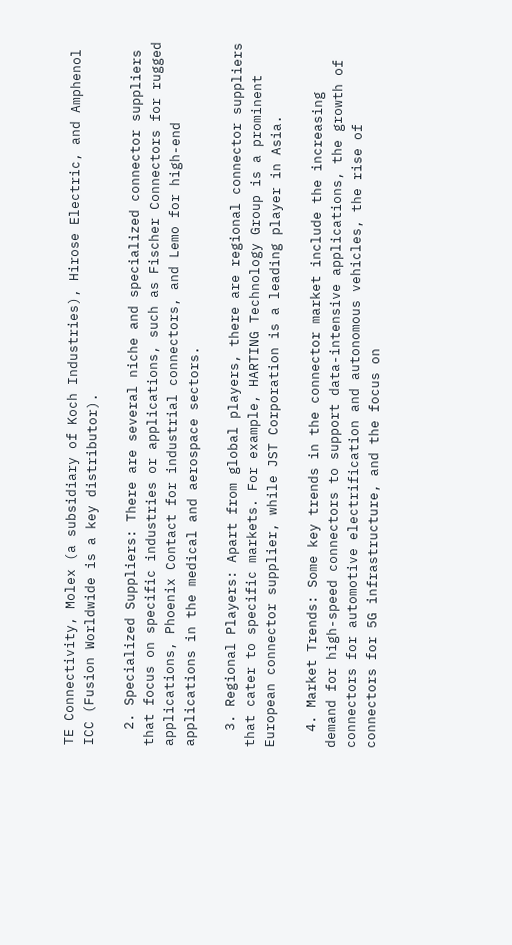TE Connectivity, Molex (a subsidiary of Koch Industries), Hirose Electric, and Amphenol ICC (Fusion Worldwide is a key distributor).

  2. Specialized Suppliers: There are several niche and specialized connector suppliers that focus on specific industries or applications, such as Fischer Connectors for rugged applications, Phoenix Contact for industrial connectors, and Lemo for high-end applications in the medical and aerospace sectors.

  3. Regional Players: Apart from global players, there are regional connector suppliers that cater to specific markets. For example, HARTING Technology Group is a prominent European connector supplier, while JST Corporation is a leading player in Asia.

  4. Market Trends: Some key trends in the connector market include the increasing demand for high-speed connectors to support data-intensive applications, the growth of connectors for automotive electrification and autonomous vehicles, the rise of connectors for 5G infrastructure, and the focus on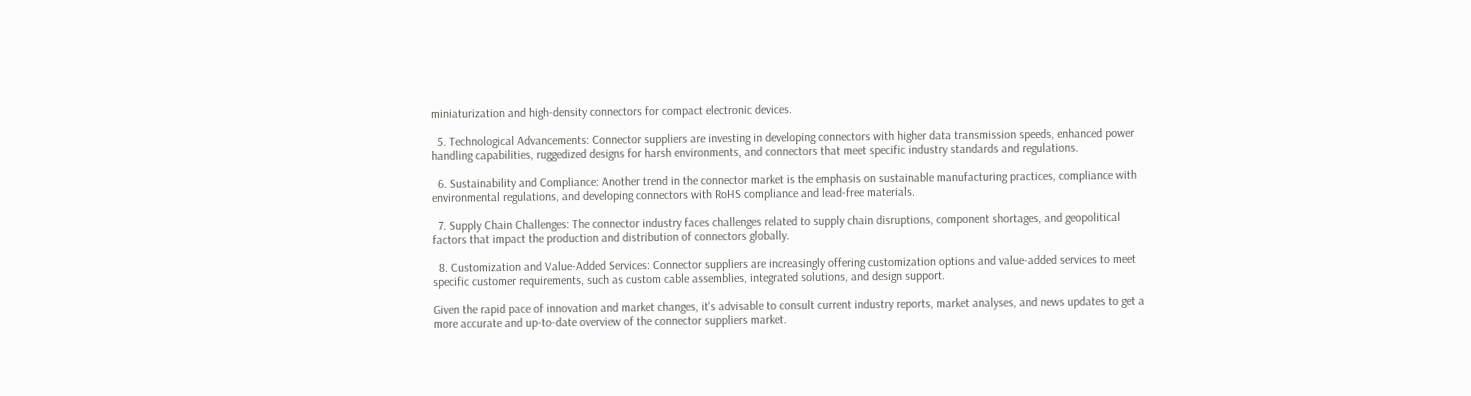miniaturization and high-density connectors for compact electronic devices.

  5. Technological Advancements: Connector suppliers are investing in developing connectors with higher data transmission speeds, enhanced power handling capabilities, ruggedized designs for harsh environments, and connectors that meet specific industry standards and regulations.

  6. Sustainability and Compliance: Another trend in the connector market is the emphasis on sustainable manufacturing practices, compliance with environmental regulations, and developing connectors with RoHS compliance and lead-free materials.

  7. Supply Chain Challenges: The connector industry faces challenges related to supply chain disruptions, component shortages, and geopolitical factors that impact the production and distribution of connectors globally.

  8. Customization and Value-Added Services: Connector suppliers are increasingly offering customization options and value-added services to meet specific customer requirements, such as custom cable assemblies, integrated solutions, and design support.

Given the rapid pace of innovation and market changes, it's advisable to consult current industry reports, market analyses, and news updates to get a more accurate and up-to-date overview of the connector suppliers market.